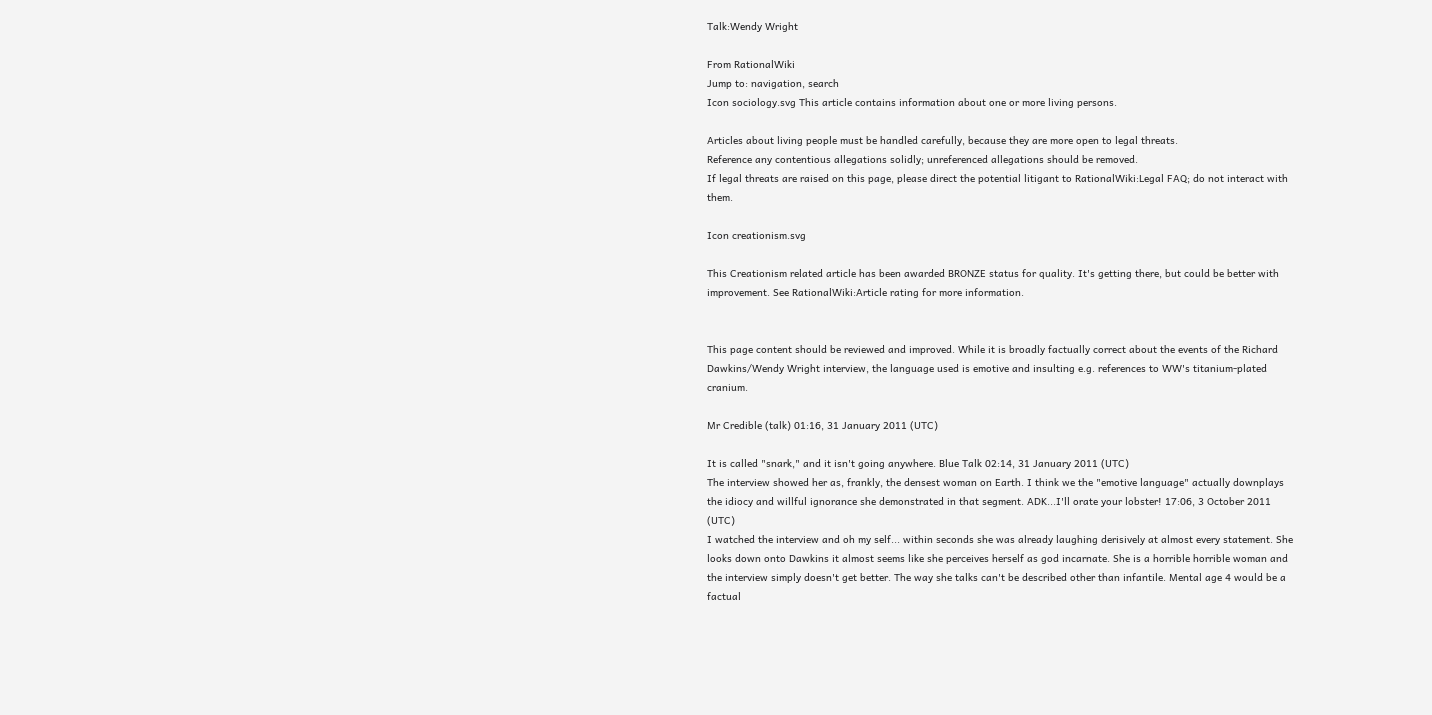Talk:Wendy Wright

From RationalWiki
Jump to: navigation, search
Icon sociology.svg This article contains information about one or more living persons.

Articles about living people must be handled carefully, because they are more open to legal threats.
Reference any contentious allegations solidly; unreferenced allegations should be removed.
If legal threats are raised on this page, please direct the potential litigant to RationalWiki:Legal FAQ; do not interact with them.

Icon creationism.svg

This Creationism related article has been awarded BRONZE status for quality. It's getting there, but could be better with improvement. See RationalWiki:Article rating for more information.


This page content should be reviewed and improved. While it is broadly factually correct about the events of the Richard Dawkins/Wendy Wright interview, the language used is emotive and insulting e.g. references to WW's titanium-plated cranium.

Mr Credible (talk) 01:16, 31 January 2011 (UTC)

It is called "snark," and it isn't going anywhere. Blue Talk 02:14, 31 January 2011 (UTC)
The interview showed her as, frankly, the densest woman on Earth. I think we the "emotive language" actually downplays the idiocy and willful ignorance she demonstrated in that segment. ADK...I'll orate your lobster! 17:06, 3 October 2011 (UTC)
I watched the interview and oh my self... within seconds she was already laughing derisively at almost every statement. She looks down onto Dawkins it almost seems like she perceives herself as god incarnate. She is a horrible horrible woman and the interview simply doesn't get better. The way she talks can't be described other than infantile. Mental age 4 would be a factual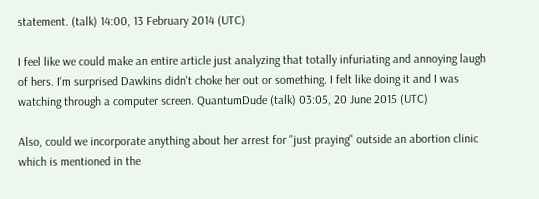statement. (talk) 14:00, 13 February 2014 (UTC)

I feel like we could make an entire article just analyzing that totally infuriating and annoying laugh of hers. I'm surprised Dawkins didn't choke her out or something. I felt like doing it and I was watching through a computer screen. QuantumDude (talk) 03:05, 20 June 2015 (UTC)

Also, could we incorporate anything about her arrest for "just praying" outside an abortion clinic which is mentioned in the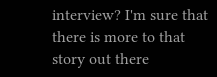interview? I'm sure that there is more to that story out there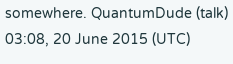somewhere. QuantumDude (talk) 03:08, 20 June 2015 (UTC)